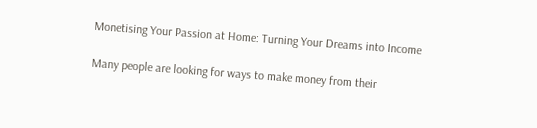Monetising Your Passion at Home: Turning Your Dreams into Income

Many people are looking for ways to make money from their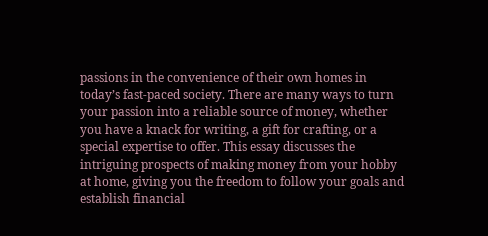passions in the convenience of their own homes in today’s fast-paced society. There are many ways to turn your passion into a reliable source of money, whether you have a knack for writing, a gift for crafting, or a special expertise to offer. This essay discusses the intriguing prospects of making money from your hobby at home, giving you the freedom to follow your goals and establish financial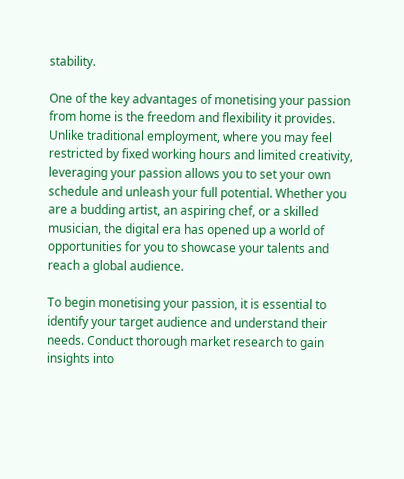stability.

One of the key advantages of monetising your passion from home is the freedom and flexibility it provides. Unlike traditional employment, where you may feel restricted by fixed working hours and limited creativity, leveraging your passion allows you to set your own schedule and unleash your full potential. Whether you are a budding artist, an aspiring chef, or a skilled musician, the digital era has opened up a world of opportunities for you to showcase your talents and reach a global audience.

To begin monetising your passion, it is essential to identify your target audience and understand their needs. Conduct thorough market research to gain insights into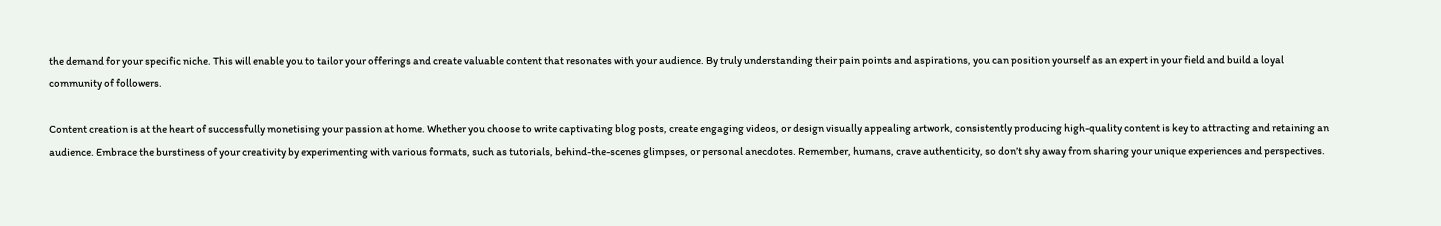the demand for your specific niche. This will enable you to tailor your offerings and create valuable content that resonates with your audience. By truly understanding their pain points and aspirations, you can position yourself as an expert in your field and build a loyal community of followers.

Content creation is at the heart of successfully monetising your passion at home. Whether you choose to write captivating blog posts, create engaging videos, or design visually appealing artwork, consistently producing high-quality content is key to attracting and retaining an audience. Embrace the burstiness of your creativity by experimenting with various formats, such as tutorials, behind-the-scenes glimpses, or personal anecdotes. Remember, humans, crave authenticity, so don’t shy away from sharing your unique experiences and perspectives.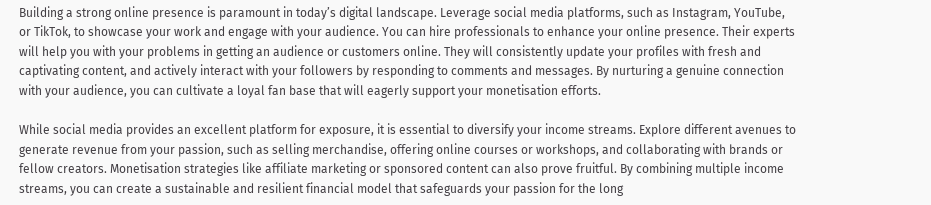Building a strong online presence is paramount in today’s digital landscape. Leverage social media platforms, such as Instagram, YouTube, or TikTok, to showcase your work and engage with your audience. You can hire professionals to enhance your online presence. Their experts will help you with your problems in getting an audience or customers online. They will consistently update your profiles with fresh and captivating content, and actively interact with your followers by responding to comments and messages. By nurturing a genuine connection with your audience, you can cultivate a loyal fan base that will eagerly support your monetisation efforts.

While social media provides an excellent platform for exposure, it is essential to diversify your income streams. Explore different avenues to generate revenue from your passion, such as selling merchandise, offering online courses or workshops, and collaborating with brands or fellow creators. Monetisation strategies like affiliate marketing or sponsored content can also prove fruitful. By combining multiple income streams, you can create a sustainable and resilient financial model that safeguards your passion for the long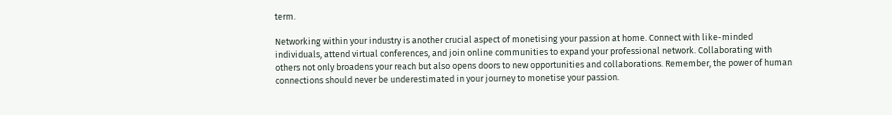term.

Networking within your industry is another crucial aspect of monetising your passion at home. Connect with like-minded individuals, attend virtual conferences, and join online communities to expand your professional network. Collaborating with others not only broadens your reach but also opens doors to new opportunities and collaborations. Remember, the power of human connections should never be underestimated in your journey to monetise your passion.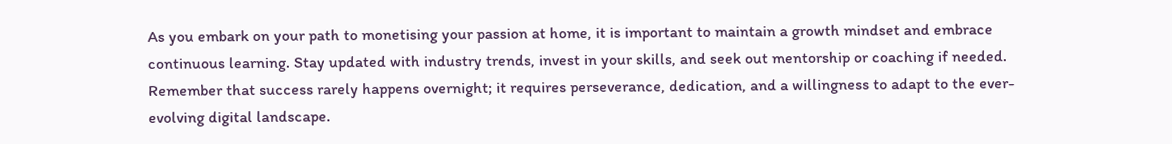As you embark on your path to monetising your passion at home, it is important to maintain a growth mindset and embrace continuous learning. Stay updated with industry trends, invest in your skills, and seek out mentorship or coaching if needed. Remember that success rarely happens overnight; it requires perseverance, dedication, and a willingness to adapt to the ever-evolving digital landscape.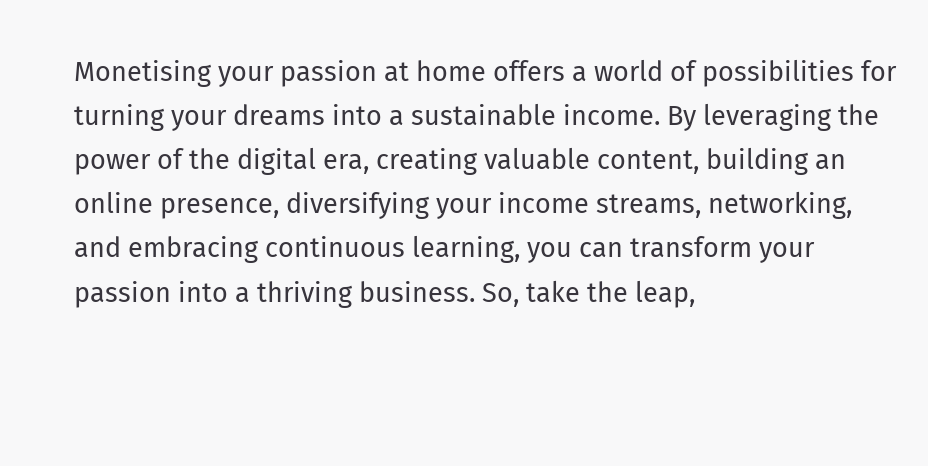Monetising your passion at home offers a world of possibilities for turning your dreams into a sustainable income. By leveraging the power of the digital era, creating valuable content, building an online presence, diversifying your income streams, networking, and embracing continuous learning, you can transform your passion into a thriving business. So, take the leap,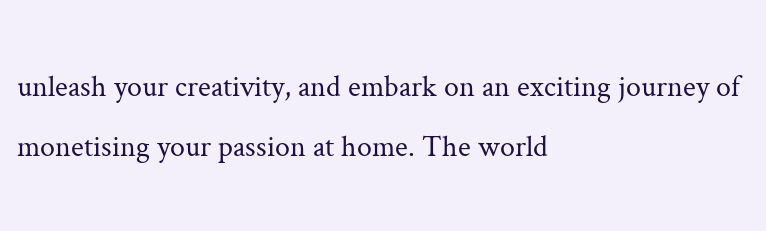unleash your creativity, and embark on an exciting journey of monetising your passion at home. The world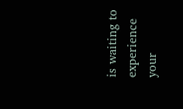is waiting to experience your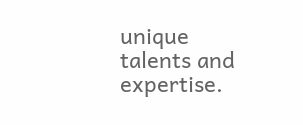unique talents and expertise.